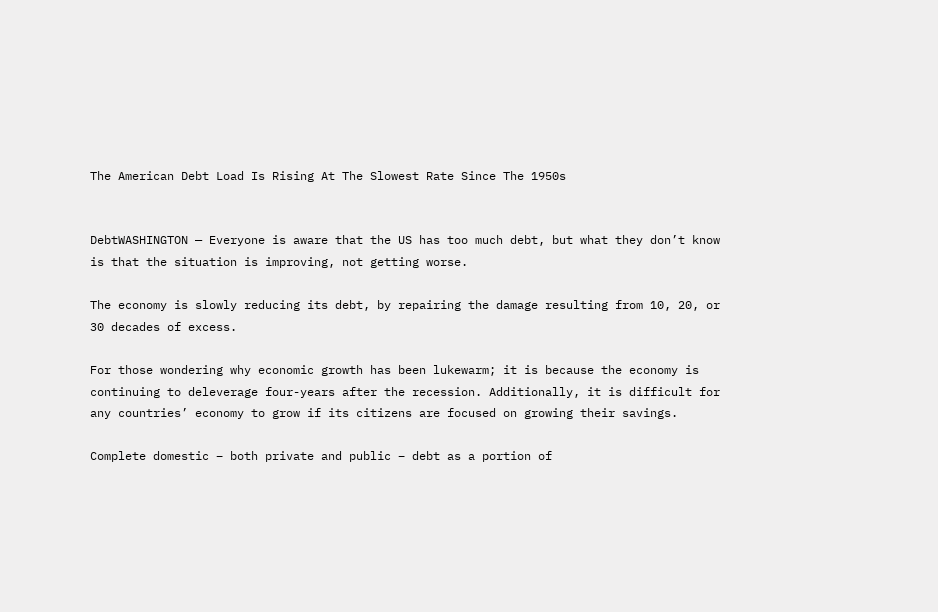The American Debt Load Is Rising At The Slowest Rate Since The 1950s


DebtWASHINGTON — Everyone is aware that the US has too much debt, but what they don’t know is that the situation is improving, not getting worse.

The economy is slowly reducing its debt, by repairing the damage resulting from 10, 20, or 30 decades of excess.

For those wondering why economic growth has been lukewarm; it is because the economy is continuing to deleverage four-years after the recession. Additionally, it is difficult for any countries’ economy to grow if its citizens are focused on growing their savings.

Complete domestic – both private and public – debt as a portion of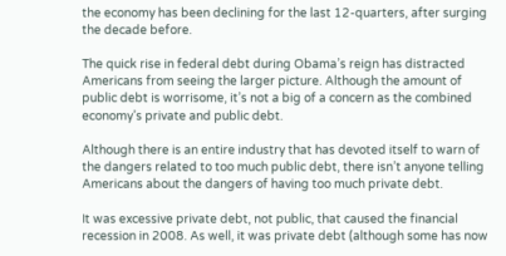the economy has been declining for the last 12-quarters, after surging the decade before.

The quick rise in federal debt during Obama’s reign has distracted Americans from seeing the larger picture. Although the amount of public debt is worrisome, it’s not a big of a concern as the combined economy’s private and public debt.

Although there is an entire industry that has devoted itself to warn of the dangers related to too much public debt, there isn’t anyone telling Americans about the dangers of having too much private debt.

It was excessive private debt, not public, that caused the financial recession in 2008. As well, it was private debt (although some has now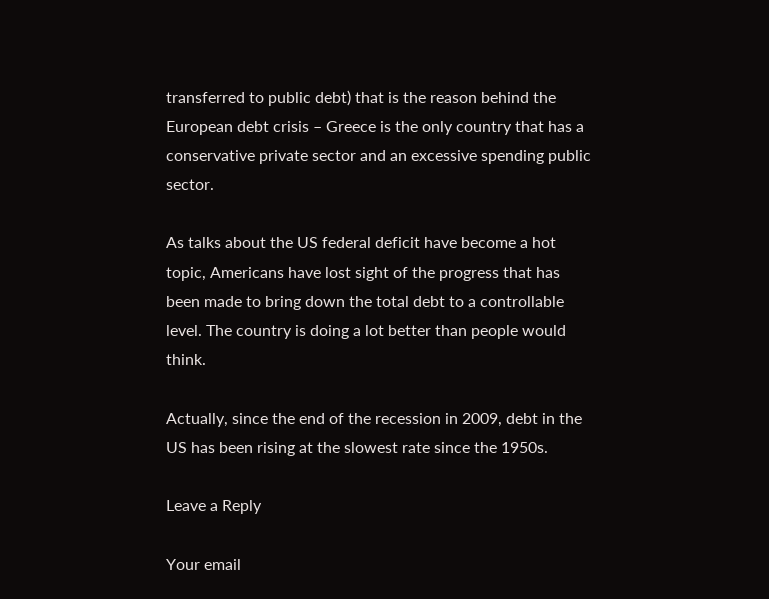transferred to public debt) that is the reason behind the European debt crisis – Greece is the only country that has a conservative private sector and an excessive spending public sector.

As talks about the US federal deficit have become a hot topic, Americans have lost sight of the progress that has been made to bring down the total debt to a controllable level. The country is doing a lot better than people would think.

Actually, since the end of the recession in 2009, debt in the US has been rising at the slowest rate since the 1950s.

Leave a Reply

Your email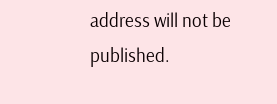address will not be published.